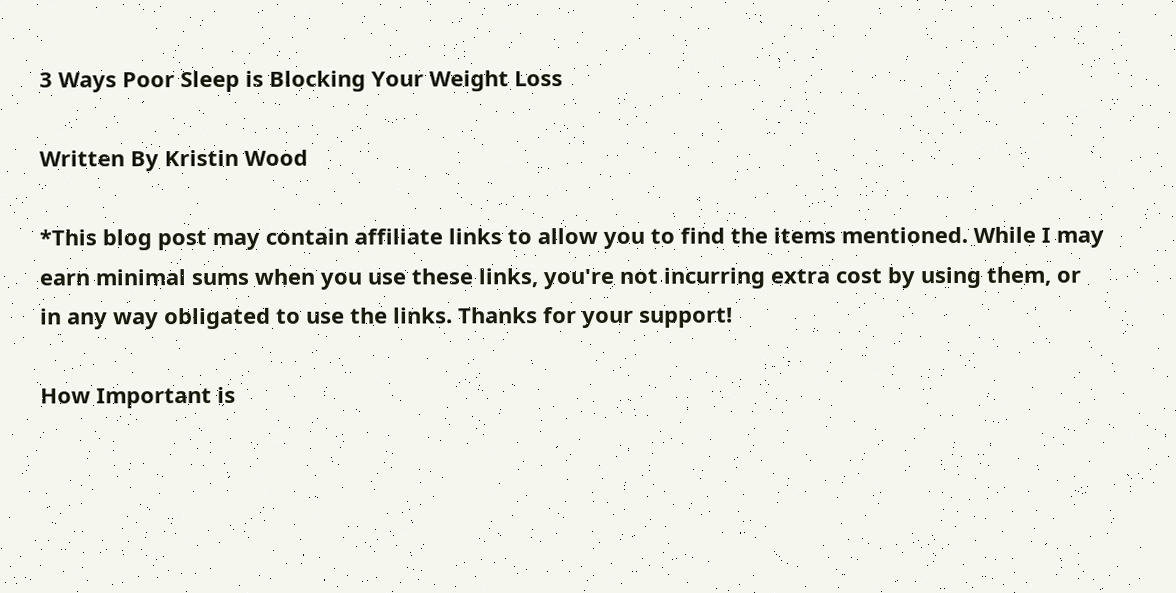3 Ways Poor Sleep is Blocking Your Weight Loss

Written By Kristin Wood

*This blog post may contain affiliate links to allow you to find the items mentioned. While I may earn minimal sums when you use these links, you're not incurring extra cost by using them, or in any way obligated to use the links. Thanks for your support!

How Important is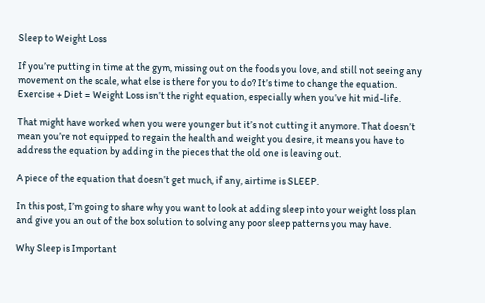Sleep to Weight Loss

If you’re putting in time at the gym, missing out on the foods you love, and still not seeing any movement on the scale, what else is there for you to do? It’s time to change the equation. Exercise + Diet = Weight Loss isn’t the right equation, especially when you’ve hit mid-life.

That might have worked when you were younger but it’s not cutting it anymore. That doesn’t mean you’re not equipped to regain the health and weight you desire, it means you have to address the equation by adding in the pieces that the old one is leaving out.

A piece of the equation that doesn’t get much, if any, airtime is SLEEP.

In this post, I’m going to share why you want to look at adding sleep into your weight loss plan and give you an out of the box solution to solving any poor sleep patterns you may have.

Why Sleep is Important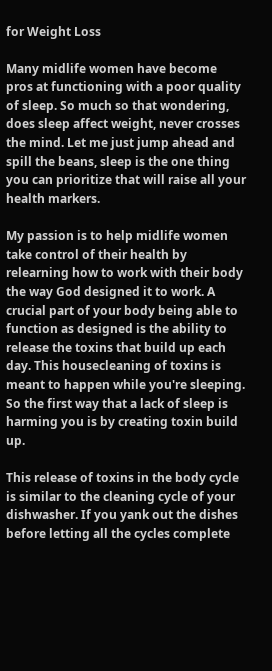for Weight Loss

Many midlife women have become pros at functioning with a poor quality of sleep. So much so that wondering, does sleep affect weight, never crosses the mind. Let me just jump ahead and spill the beans, sleep is the one thing you can prioritize that will raise all your health markers.

My passion is to help midlife women take control of their health by relearning how to work with their body the way God designed it to work. A crucial part of your body being able to function as designed is the ability to release the toxins that build up each day. This housecleaning of toxins is meant to happen while you're sleeping. So the first way that a lack of sleep is harming you is by creating toxin build up.

This release of toxins in the body cycle is similar to the cleaning cycle of your dishwasher. If you yank out the dishes before letting all the cycles complete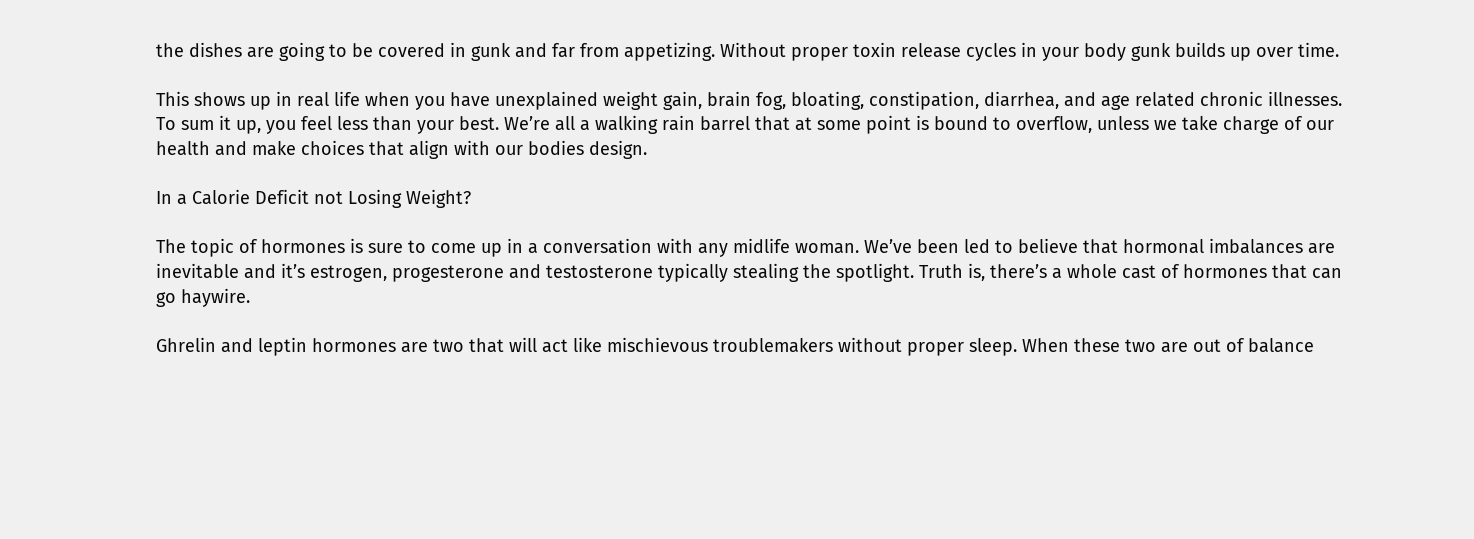the dishes are going to be covered in gunk and far from appetizing. Without proper toxin release cycles in your body gunk builds up over time.

This shows up in real life when you have unexplained weight gain, brain fog, bloating, constipation, diarrhea, and age related chronic illnesses. To sum it up, you feel less than your best. We’re all a walking rain barrel that at some point is bound to overflow, unless we take charge of our health and make choices that align with our bodies design.

In a Calorie Deficit not Losing Weight?

The topic of hormones is sure to come up in a conversation with any midlife woman. We’ve been led to believe that hormonal imbalances are inevitable and it’s estrogen, progesterone and testosterone typically stealing the spotlight. Truth is, there’s a whole cast of hormones that can go haywire.

Ghrelin and leptin hormones are two that will act like mischievous troublemakers without proper sleep. When these two are out of balance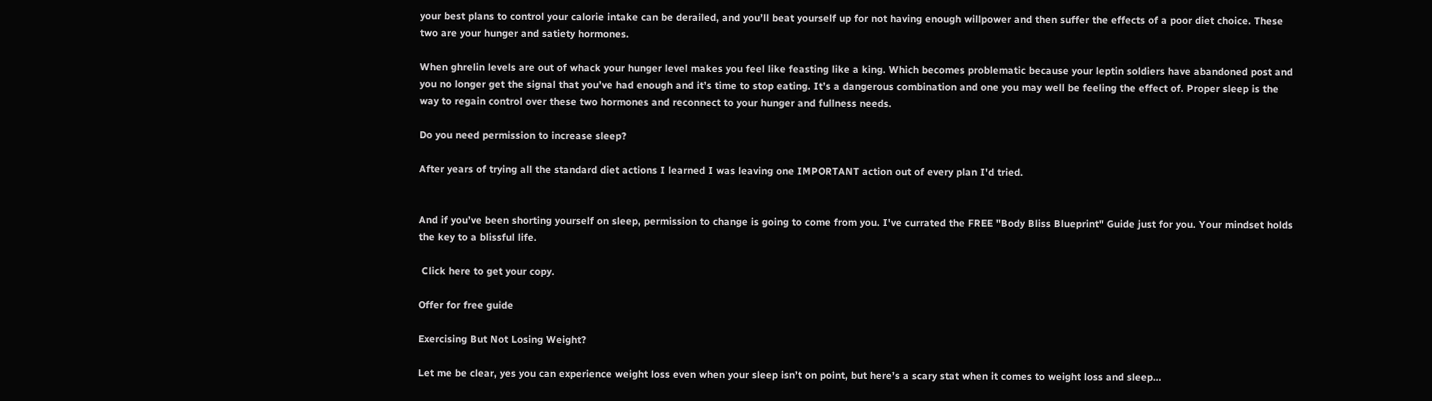your best plans to control your calorie intake can be derailed, and you’ll beat yourself up for not having enough willpower and then suffer the effects of a poor diet choice. These two are your hunger and satiety hormones.

When ghrelin levels are out of whack your hunger level makes you feel like feasting like a king. Which becomes problematic because your leptin soldiers have abandoned post and you no longer get the signal that you’ve had enough and it’s time to stop eating. It’s a dangerous combination and one you may well be feeling the effect of. Proper sleep is the way to regain control over these two hormones and reconnect to your hunger and fullness needs.

Do you need permission to increase sleep?

After years of trying all the standard diet actions I learned I was leaving one IMPORTANT action out of every plan I'd tried.


And if you’ve been shorting yourself on sleep, permission to change is going to come from you. I've currated the FREE "Body Bliss Blueprint" Guide just for you. Your mindset holds the key to a blissful life.

 Click here to get your copy.

Offer for free guide

Exercising But Not Losing Weight?

Let me be clear, yes you can experience weight loss even when your sleep isn’t on point, but here’s a scary stat when it comes to weight loss and sleep…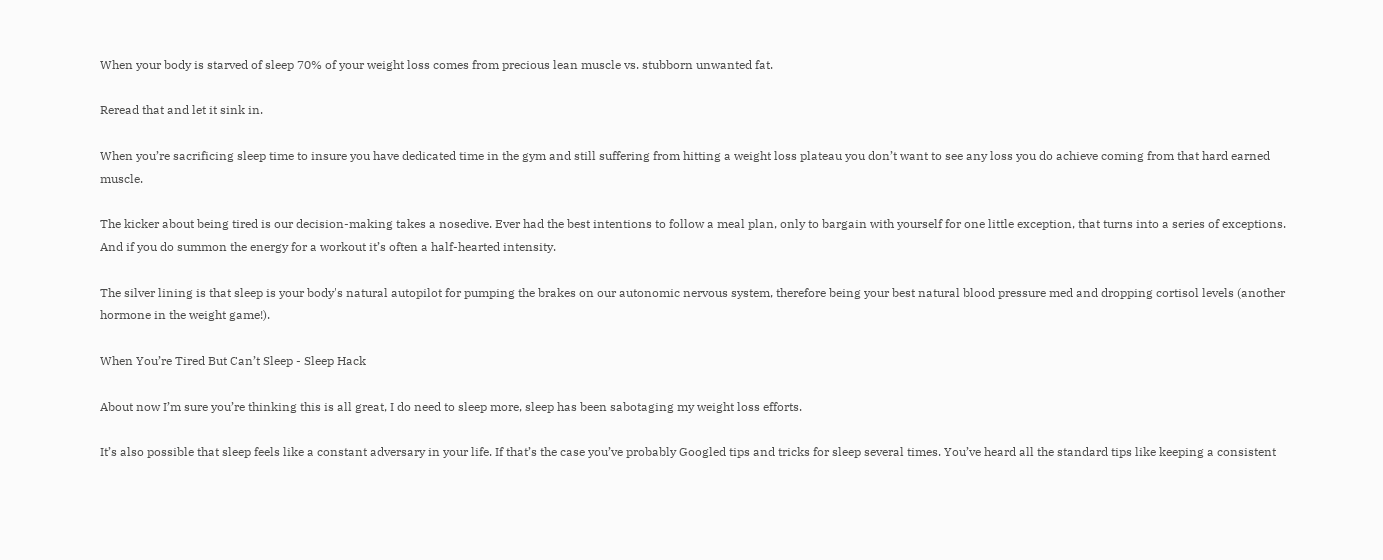When your body is starved of sleep 70% of your weight loss comes from precious lean muscle vs. stubborn unwanted fat.

Reread that and let it sink in.

When you’re sacrificing sleep time to insure you have dedicated time in the gym and still suffering from hitting a weight loss plateau you don’t want to see any loss you do achieve coming from that hard earned muscle.

The kicker about being tired is our decision-making takes a nosedive. Ever had the best intentions to follow a meal plan, only to bargain with yourself for one little exception, that turns into a series of exceptions. And if you do summon the energy for a workout it’s often a half-hearted intensity.

The silver lining is that sleep is your body's natural autopilot for pumping the brakes on our autonomic nervous system, therefore being your best natural blood pressure med and dropping cortisol levels (another hormone in the weight game!).

When You’re Tired But Can’t Sleep - Sleep Hack

About now I’m sure you’re thinking this is all great, I do need to sleep more, sleep has been sabotaging my weight loss efforts.

It’s also possible that sleep feels like a constant adversary in your life. If that’s the case you’ve probably Googled tips and tricks for sleep several times. You’ve heard all the standard tips like keeping a consistent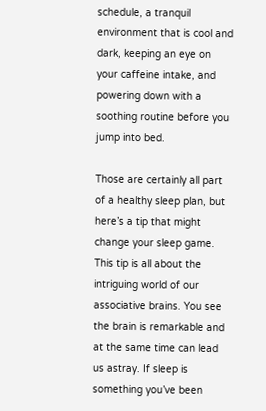schedule, a tranquil environment that is cool and dark, keeping an eye on your caffeine intake, and powering down with a soothing routine before you jump into bed.

Those are certainly all part of a healthy sleep plan, but here’s a tip that might change your sleep game. This tip is all about the intriguing world of our associative brains. You see the brain is remarkable and at the same time can lead us astray. If sleep is something you’ve been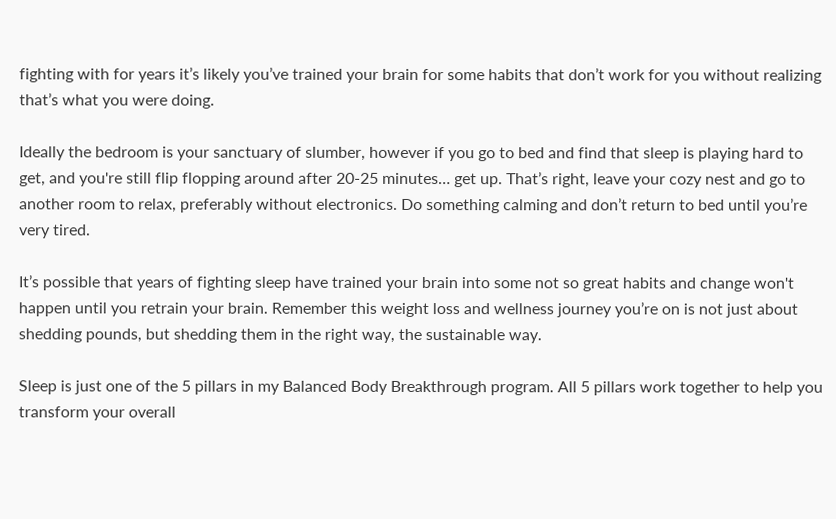fighting with for years it’s likely you’ve trained your brain for some habits that don’t work for you without realizing that’s what you were doing.

Ideally the bedroom is your sanctuary of slumber, however if you go to bed and find that sleep is playing hard to get, and you're still flip flopping around after 20-25 minutes… get up. That’s right, leave your cozy nest and go to another room to relax, preferably without electronics. Do something calming and don’t return to bed until you’re very tired.

It’s possible that years of fighting sleep have trained your brain into some not so great habits and change won't happen until you retrain your brain. Remember this weight loss and wellness journey you’re on is not just about shedding pounds, but shedding them in the right way, the sustainable way.

Sleep is just one of the 5 pillars in my Balanced Body Breakthrough program. All 5 pillars work together to help you transform your overall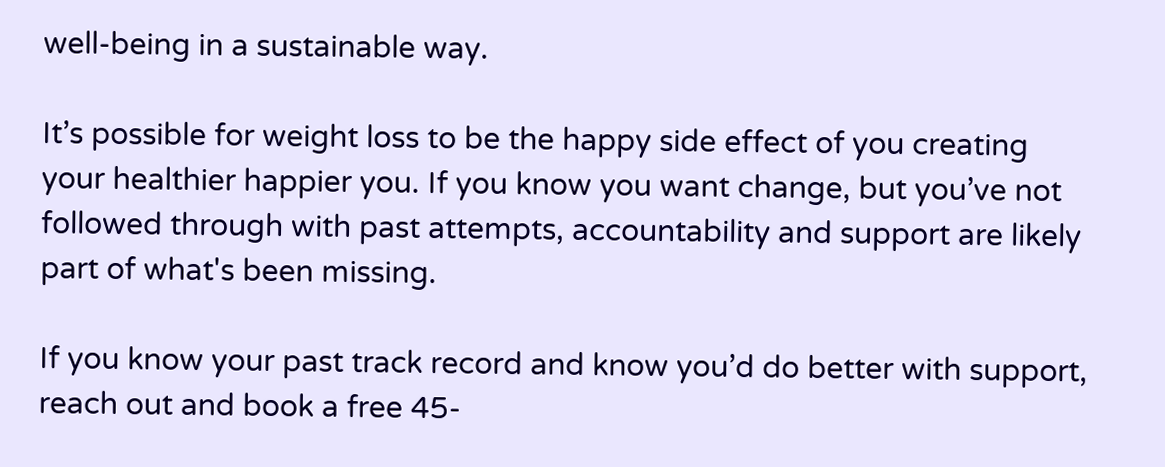well-being in a sustainable way.

It’s possible for weight loss to be the happy side effect of you creating your healthier happier you. If you know you want change, but you’ve not followed through with past attempts, accountability and support are likely part of what's been missing.

If you know your past track record and know you’d do better with support, reach out and book a free 45-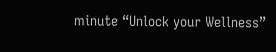minute “Unlock your Wellness”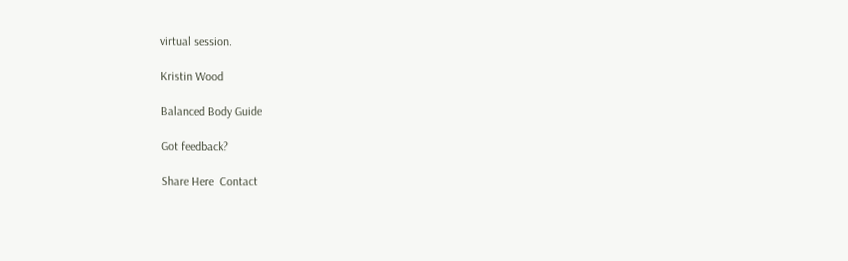virtual session.

Kristin Wood

Balanced Body Guide

Got feedback?

Share Here  Contact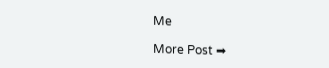Me

More Post ➡